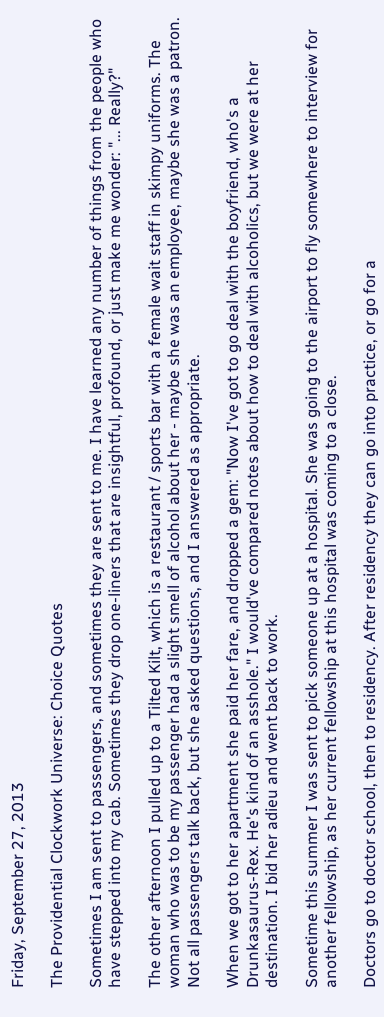Friday, September 27, 2013

The Providential Clockwork Universe: Choice Quotes

Sometimes I am sent to passengers, and sometimes they are sent to me. I have learned any number of things from the people who have stepped into my cab. Sometimes they drop one-liners that are insightful, profound, or just make me wonder: "... Really?"

The other afternoon I pulled up to a Tilted Kilt, which is a restaurant / sports bar with a female wait staff in skimpy uniforms. The woman who was to be my passenger had a slight smell of alcohol about her - maybe she was an employee, maybe she was a patron. Not all passengers talk back, but she asked questions, and I answered as appropriate.

When we got to her apartment she paid her fare, and dropped a gem: "Now I've got to go deal with the boyfriend, who's a Drunkasaurus-Rex. He's kind of an asshole." I would've compared notes about how to deal with alcoholics, but we were at her destination. I bid her adieu and went back to work.

Sometime this summer I was sent to pick someone up at a hospital. She was going to the airport to fly somewhere to interview for another fellowship, as her current fellowship at this hospital was coming to a close.

Doctors go to doctor school, then to residency. After residency they can go into practice, or go for a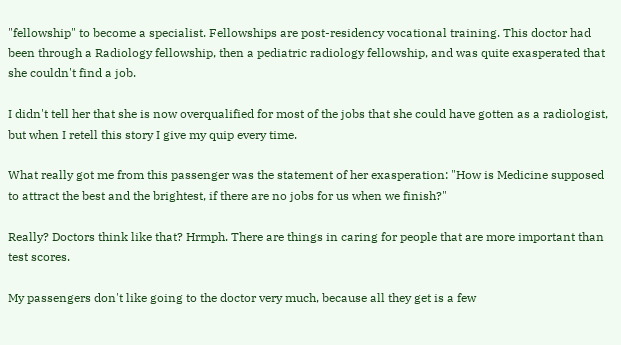"fellowship" to become a specialist. Fellowships are post-residency vocational training. This doctor had been through a Radiology fellowship, then a pediatric radiology fellowship, and was quite exasperated that she couldn't find a job.

I didn't tell her that she is now overqualified for most of the jobs that she could have gotten as a radiologist, but when I retell this story I give my quip every time.

What really got me from this passenger was the statement of her exasperation: "How is Medicine supposed to attract the best and the brightest, if there are no jobs for us when we finish?"

Really? Doctors think like that? Hrmph. There are things in caring for people that are more important than test scores.

My passengers don't like going to the doctor very much, because all they get is a few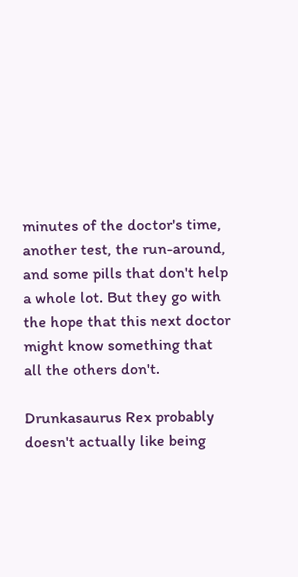minutes of the doctor's time, another test, the run-around, and some pills that don't help a whole lot. But they go with the hope that this next doctor might know something that all the others don't.

Drunkasaurus Rex probably doesn't actually like being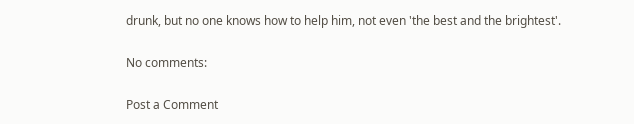drunk, but no one knows how to help him, not even 'the best and the brightest'.

No comments:

Post a Comment